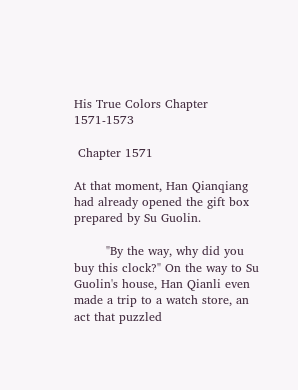His True Colors Chapter 1571-1573

 Chapter 1571

At that moment, Han Qianqiang had already opened the gift box prepared by Su Guolin.

        "By the way, why did you buy this clock?" On the way to Su Guolin's house, Han Qianli even made a trip to a watch store, an act that puzzled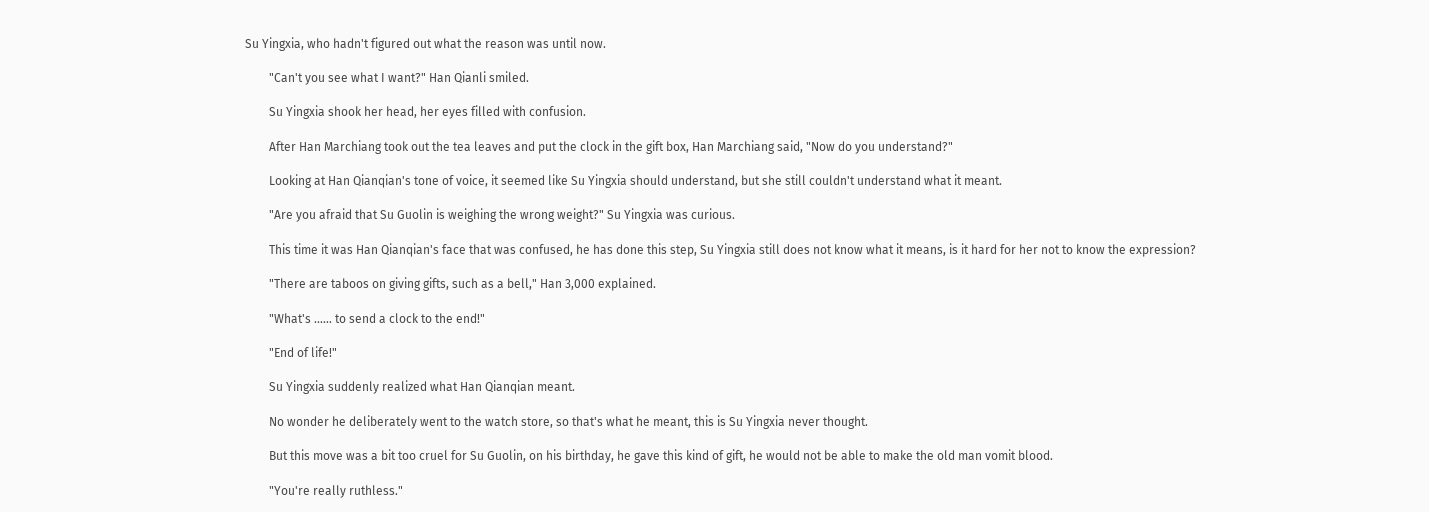Su Yingxia, who hadn't figured out what the reason was until now.

        "Can't you see what I want?" Han Qianli smiled.

        Su Yingxia shook her head, her eyes filled with confusion.

        After Han Marchiang took out the tea leaves and put the clock in the gift box, Han Marchiang said, "Now do you understand?"

        Looking at Han Qianqian's tone of voice, it seemed like Su Yingxia should understand, but she still couldn't understand what it meant.

        "Are you afraid that Su Guolin is weighing the wrong weight?" Su Yingxia was curious.

        This time it was Han Qianqian's face that was confused, he has done this step, Su Yingxia still does not know what it means, is it hard for her not to know the expression?

        "There are taboos on giving gifts, such as a bell," Han 3,000 explained.

        "What's ...... to send a clock to the end!"

        "End of life!"

        Su Yingxia suddenly realized what Han Qianqian meant.

        No wonder he deliberately went to the watch store, so that's what he meant, this is Su Yingxia never thought.

        But this move was a bit too cruel for Su Guolin, on his birthday, he gave this kind of gift, he would not be able to make the old man vomit blood.

        "You're really ruthless."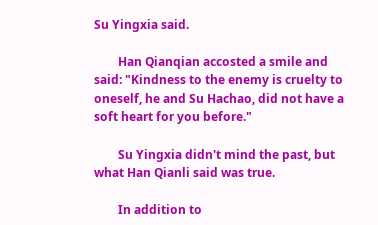Su Yingxia said.

        Han Qianqian accosted a smile and said: "Kindness to the enemy is cruelty to oneself, he and Su Hachao, did not have a soft heart for you before."

        Su Yingxia didn't mind the past, but what Han Qianli said was true.

        In addition to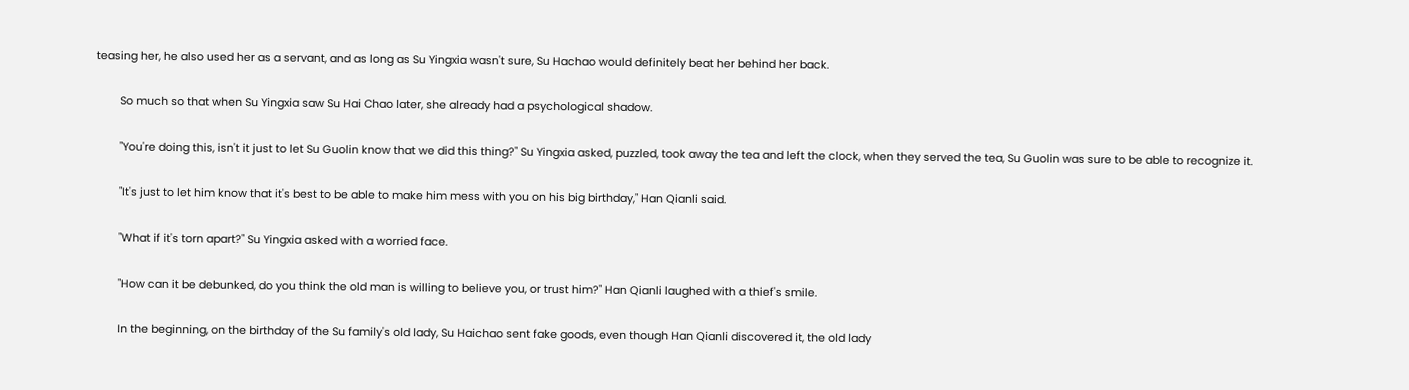teasing her, he also used her as a servant, and as long as Su Yingxia wasn't sure, Su Hachao would definitely beat her behind her back.

        So much so that when Su Yingxia saw Su Hai Chao later, she already had a psychological shadow.

        "You're doing this, isn't it just to let Su Guolin know that we did this thing?" Su Yingxia asked, puzzled, took away the tea and left the clock, when they served the tea, Su Guolin was sure to be able to recognize it.

        "It's just to let him know that it's best to be able to make him mess with you on his big birthday," Han Qianli said.

        "What if it's torn apart?" Su Yingxia asked with a worried face.

        "How can it be debunked, do you think the old man is willing to believe you, or trust him?" Han Qianli laughed with a thief's smile.

        In the beginning, on the birthday of the Su family's old lady, Su Haichao sent fake goods, even though Han Qianli discovered it, the old lady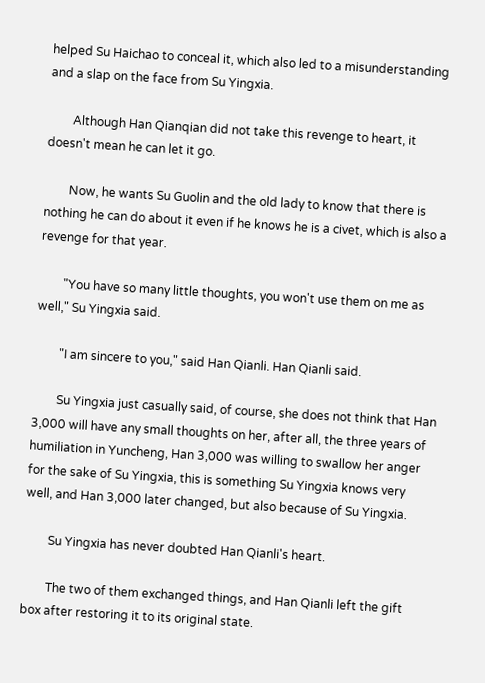helped Su Haichao to conceal it, which also led to a misunderstanding and a slap on the face from Su Yingxia.

        Although Han Qianqian did not take this revenge to heart, it doesn't mean he can let it go.

        Now, he wants Su Guolin and the old lady to know that there is nothing he can do about it even if he knows he is a civet, which is also a revenge for that year.

        "You have so many little thoughts, you won't use them on me as well," Su Yingxia said.

        "I am sincere to you," said Han Qianli. Han Qianli said.

        Su Yingxia just casually said, of course, she does not think that Han 3,000 will have any small thoughts on her, after all, the three years of humiliation in Yuncheng, Han 3,000 was willing to swallow her anger for the sake of Su Yingxia, this is something Su Yingxia knows very well, and Han 3,000 later changed, but also because of Su Yingxia.

        Su Yingxia has never doubted Han Qianli's heart.

        The two of them exchanged things, and Han Qianli left the gift box after restoring it to its original state.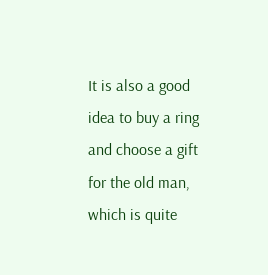It is also a good idea to buy a ring and choose a gift for the old man, which is quite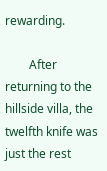rewarding.

        After returning to the hillside villa, the twelfth knife was just the rest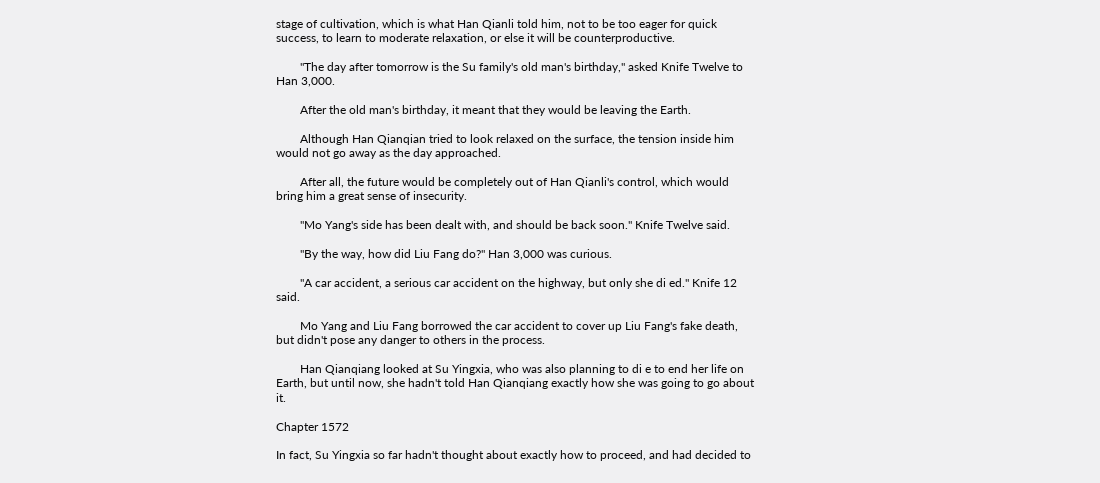stage of cultivation, which is what Han Qianli told him, not to be too eager for quick success, to learn to moderate relaxation, or else it will be counterproductive.

        "The day after tomorrow is the Su family's old man's birthday," asked Knife Twelve to Han 3,000.

        After the old man's birthday, it meant that they would be leaving the Earth.

        Although Han Qianqian tried to look relaxed on the surface, the tension inside him would not go away as the day approached.

        After all, the future would be completely out of Han Qianli's control, which would bring him a great sense of insecurity.

        "Mo Yang's side has been dealt with, and should be back soon." Knife Twelve said.

        "By the way, how did Liu Fang do?" Han 3,000 was curious.

        "A car accident, a serious car accident on the highway, but only she di ed." Knife 12 said.

        Mo Yang and Liu Fang borrowed the car accident to cover up Liu Fang's fake death, but didn't pose any danger to others in the process.

        Han Qianqiang looked at Su Yingxia, who was also planning to di e to end her life on Earth, but until now, she hadn't told Han Qianqiang exactly how she was going to go about it.

Chapter 1572

In fact, Su Yingxia so far hadn't thought about exactly how to proceed, and had decided to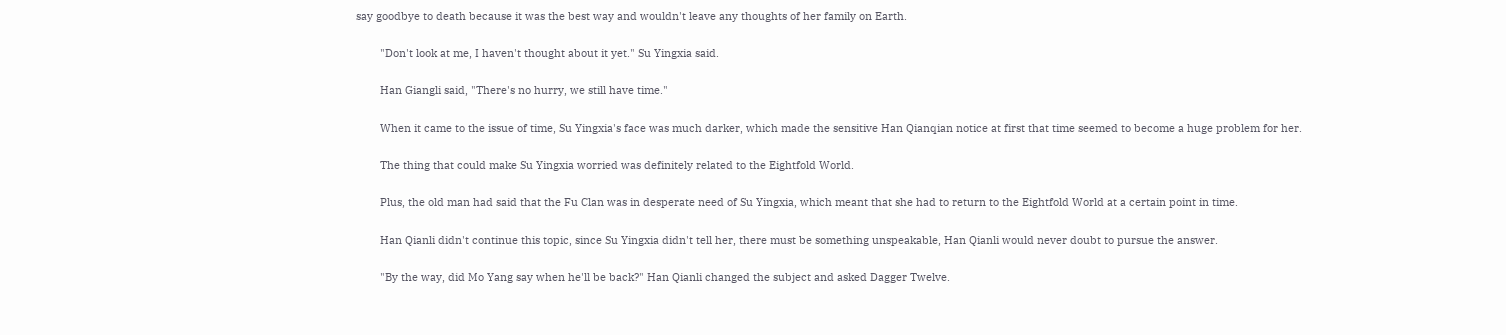say goodbye to death because it was the best way and wouldn't leave any thoughts of her family on Earth.

        "Don't look at me, I haven't thought about it yet." Su Yingxia said.

        Han Giangli said, "There's no hurry, we still have time."

        When it came to the issue of time, Su Yingxia's face was much darker, which made the sensitive Han Qianqian notice at first that time seemed to become a huge problem for her.

        The thing that could make Su Yingxia worried was definitely related to the Eightfold World.

        Plus, the old man had said that the Fu Clan was in desperate need of Su Yingxia, which meant that she had to return to the Eightfold World at a certain point in time.

        Han Qianli didn't continue this topic, since Su Yingxia didn't tell her, there must be something unspeakable, Han Qianli would never doubt to pursue the answer.

        "By the way, did Mo Yang say when he'll be back?" Han Qianli changed the subject and asked Dagger Twelve.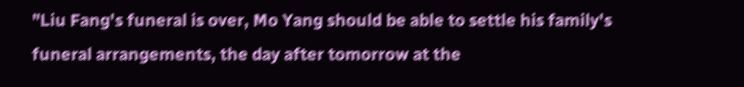"Liu Fang's funeral is over, Mo Yang should be able to settle his family's funeral arrangements, the day after tomorrow at the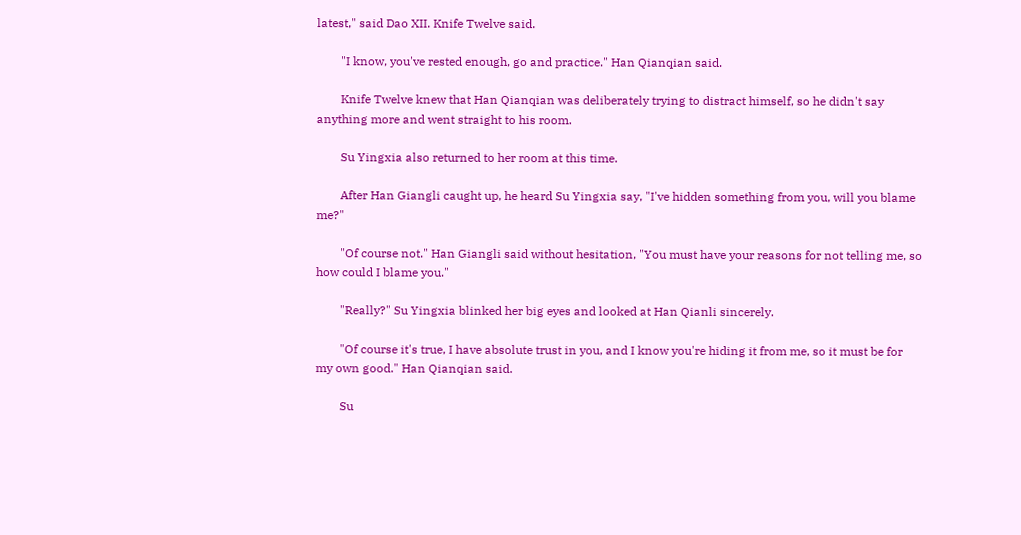latest," said Dao XII. Knife Twelve said.

        "I know, you've rested enough, go and practice." Han Qianqian said.

        Knife Twelve knew that Han Qianqian was deliberately trying to distract himself, so he didn't say anything more and went straight to his room.

        Su Yingxia also returned to her room at this time.

        After Han Giangli caught up, he heard Su Yingxia say, "I've hidden something from you, will you blame me?"

        "Of course not." Han Giangli said without hesitation, "You must have your reasons for not telling me, so how could I blame you."

        "Really?" Su Yingxia blinked her big eyes and looked at Han Qianli sincerely.

        "Of course it's true, I have absolute trust in you, and I know you're hiding it from me, so it must be for my own good." Han Qianqian said.

        Su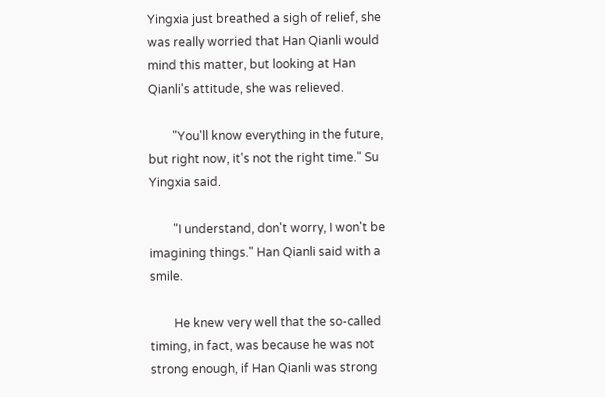Yingxia just breathed a sigh of relief, she was really worried that Han Qianli would mind this matter, but looking at Han Qianli's attitude, she was relieved.

        "You'll know everything in the future, but right now, it's not the right time." Su Yingxia said.

        "I understand, don't worry, I won't be imagining things." Han Qianli said with a smile.

        He knew very well that the so-called timing, in fact, was because he was not strong enough, if Han Qianli was strong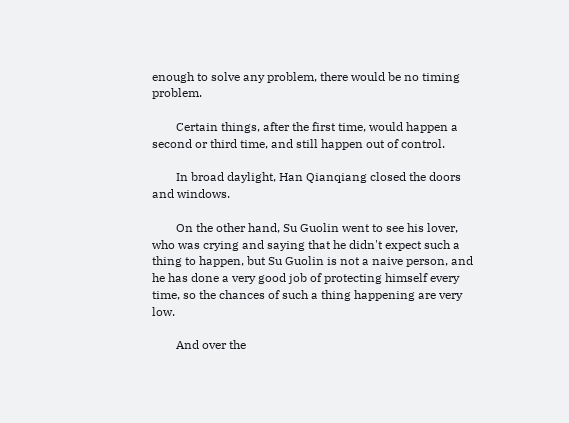enough to solve any problem, there would be no timing problem.

        Certain things, after the first time, would happen a second or third time, and still happen out of control.

        In broad daylight, Han Qianqiang closed the doors and windows.

        On the other hand, Su Guolin went to see his lover, who was crying and saying that he didn't expect such a thing to happen, but Su Guolin is not a naive person, and he has done a very good job of protecting himself every time, so the chances of such a thing happening are very low.

        And over the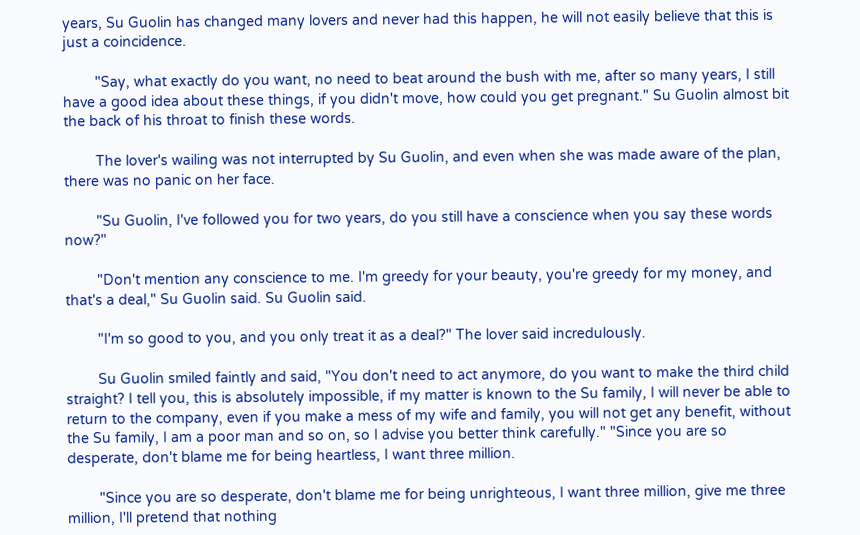years, Su Guolin has changed many lovers and never had this happen, he will not easily believe that this is just a coincidence.

        "Say, what exactly do you want, no need to beat around the bush with me, after so many years, I still have a good idea about these things, if you didn't move, how could you get pregnant." Su Guolin almost bit the back of his throat to finish these words.

        The lover's wailing was not interrupted by Su Guolin, and even when she was made aware of the plan, there was no panic on her face.

        "Su Guolin, I've followed you for two years, do you still have a conscience when you say these words now?"

        "Don't mention any conscience to me. I'm greedy for your beauty, you're greedy for my money, and that's a deal," Su Guolin said. Su Guolin said.

        "I'm so good to you, and you only treat it as a deal?" The lover said incredulously.

        Su Guolin smiled faintly and said, "You don't need to act anymore, do you want to make the third child straight? I tell you, this is absolutely impossible, if my matter is known to the Su family, I will never be able to return to the company, even if you make a mess of my wife and family, you will not get any benefit, without the Su family, I am a poor man and so on, so I advise you better think carefully." "Since you are so desperate, don't blame me for being heartless, I want three million.

        "Since you are so desperate, don't blame me for being unrighteous, I want three million, give me three million, I'll pretend that nothing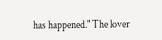has happened." The lover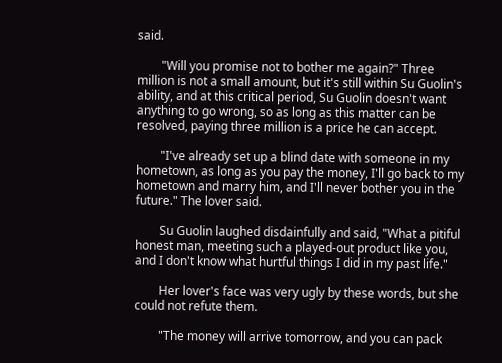said.

        "Will you promise not to bother me again?" Three million is not a small amount, but it's still within Su Guolin's ability, and at this critical period, Su Guolin doesn't want anything to go wrong, so as long as this matter can be resolved, paying three million is a price he can accept.

        "I've already set up a blind date with someone in my hometown, as long as you pay the money, I'll go back to my hometown and marry him, and I'll never bother you in the future." The lover said.

        Su Guolin laughed disdainfully and said, "What a pitiful honest man, meeting such a played-out product like you, and I don't know what hurtful things I did in my past life."

        Her lover's face was very ugly by these words, but she could not refute them.

        "The money will arrive tomorrow, and you can pack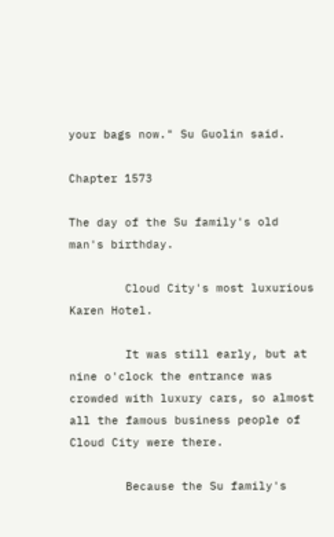your bags now." Su Guolin said.

Chapter 1573

The day of the Su family's old man's birthday.

        Cloud City's most luxurious Karen Hotel.

        It was still early, but at nine o'clock the entrance was crowded with luxury cars, so almost all the famous business people of Cloud City were there.

        Because the Su family's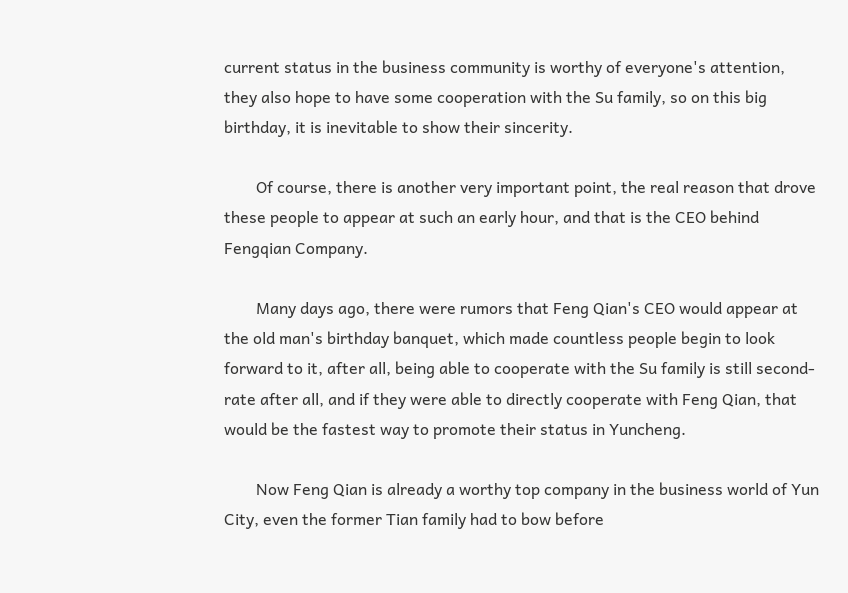current status in the business community is worthy of everyone's attention, they also hope to have some cooperation with the Su family, so on this big birthday, it is inevitable to show their sincerity.

        Of course, there is another very important point, the real reason that drove these people to appear at such an early hour, and that is the CEO behind Fengqian Company.

        Many days ago, there were rumors that Feng Qian's CEO would appear at the old man's birthday banquet, which made countless people begin to look forward to it, after all, being able to cooperate with the Su family is still second-rate after all, and if they were able to directly cooperate with Feng Qian, that would be the fastest way to promote their status in Yuncheng.

        Now Feng Qian is already a worthy top company in the business world of Yun City, even the former Tian family had to bow before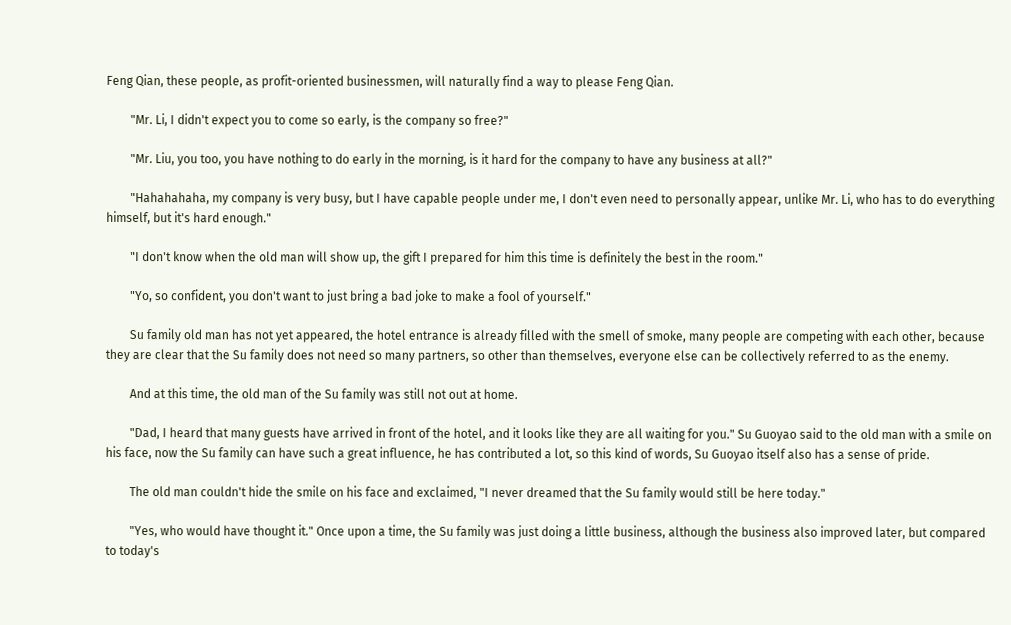Feng Qian, these people, as profit-oriented businessmen, will naturally find a way to please Feng Qian.

        "Mr. Li, I didn't expect you to come so early, is the company so free?"

        "Mr. Liu, you too, you have nothing to do early in the morning, is it hard for the company to have any business at all?"

        "Hahahahaha, my company is very busy, but I have capable people under me, I don't even need to personally appear, unlike Mr. Li, who has to do everything himself, but it's hard enough."

        "I don't know when the old man will show up, the gift I prepared for him this time is definitely the best in the room."

        "Yo, so confident, you don't want to just bring a bad joke to make a fool of yourself."

        Su family old man has not yet appeared, the hotel entrance is already filled with the smell of smoke, many people are competing with each other, because they are clear that the Su family does not need so many partners, so other than themselves, everyone else can be collectively referred to as the enemy.

        And at this time, the old man of the Su family was still not out at home.

        "Dad, I heard that many guests have arrived in front of the hotel, and it looks like they are all waiting for you." Su Guoyao said to the old man with a smile on his face, now the Su family can have such a great influence, he has contributed a lot, so this kind of words, Su Guoyao itself also has a sense of pride.

        The old man couldn't hide the smile on his face and exclaimed, "I never dreamed that the Su family would still be here today."

        "Yes, who would have thought it." Once upon a time, the Su family was just doing a little business, although the business also improved later, but compared to today's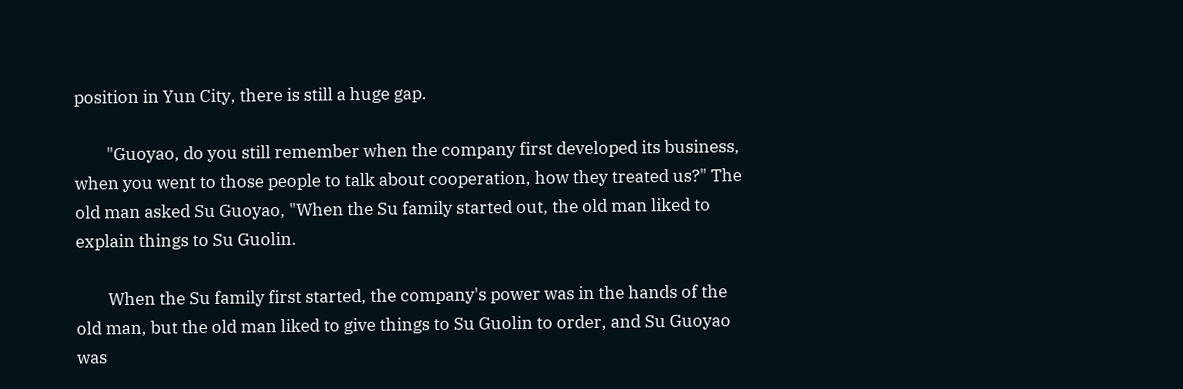position in Yun City, there is still a huge gap.

        "Guoyao, do you still remember when the company first developed its business, when you went to those people to talk about cooperation, how they treated us?" The old man asked Su Guoyao, "When the Su family started out, the old man liked to explain things to Su Guolin.

        When the Su family first started, the company's power was in the hands of the old man, but the old man liked to give things to Su Guolin to order, and Su Guoyao was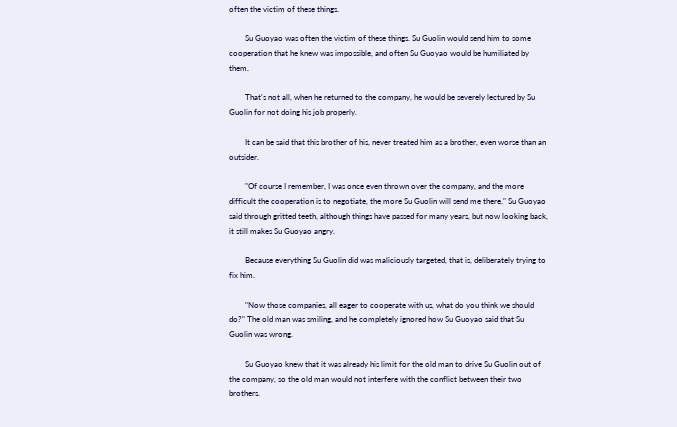often the victim of these things.

        Su Guoyao was often the victim of these things. Su Guolin would send him to some cooperation that he knew was impossible, and often Su Guoyao would be humiliated by them.

        That's not all, when he returned to the company, he would be severely lectured by Su Guolin for not doing his job properly.

        It can be said that this brother of his, never treated him as a brother, even worse than an outsider.

        "Of course I remember, I was once even thrown over the company, and the more difficult the cooperation is to negotiate, the more Su Guolin will send me there." Su Guoyao said through gritted teeth, although things have passed for many years, but now looking back, it still makes Su Guoyao angry.

        Because everything Su Guolin did was maliciously targeted, that is, deliberately trying to fix him.

        "Now those companies, all eager to cooperate with us, what do you think we should do?" The old man was smiling, and he completely ignored how Su Guoyao said that Su Guolin was wrong.

        Su Guoyao knew that it was already his limit for the old man to drive Su Guolin out of the company, so the old man would not interfere with the conflict between their two brothers.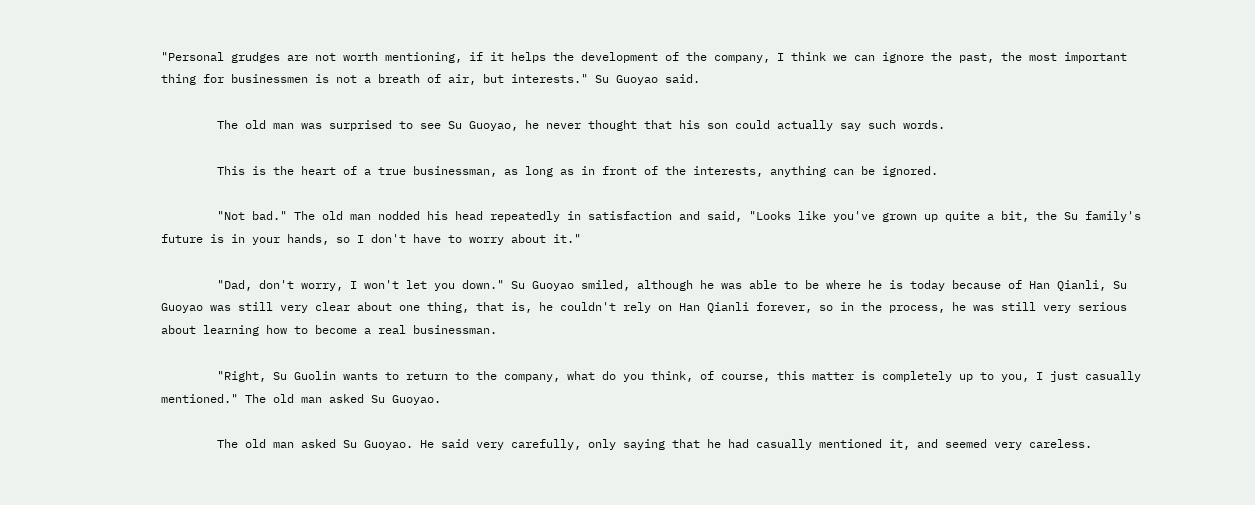"Personal grudges are not worth mentioning, if it helps the development of the company, I think we can ignore the past, the most important thing for businessmen is not a breath of air, but interests." Su Guoyao said.

        The old man was surprised to see Su Guoyao, he never thought that his son could actually say such words.

        This is the heart of a true businessman, as long as in front of the interests, anything can be ignored.

        "Not bad." The old man nodded his head repeatedly in satisfaction and said, "Looks like you've grown up quite a bit, the Su family's future is in your hands, so I don't have to worry about it."

        "Dad, don't worry, I won't let you down." Su Guoyao smiled, although he was able to be where he is today because of Han Qianli, Su Guoyao was still very clear about one thing, that is, he couldn't rely on Han Qianli forever, so in the process, he was still very serious about learning how to become a real businessman.

        "Right, Su Guolin wants to return to the company, what do you think, of course, this matter is completely up to you, I just casually mentioned." The old man asked Su Guoyao.

        The old man asked Su Guoyao. He said very carefully, only saying that he had casually mentioned it, and seemed very careless.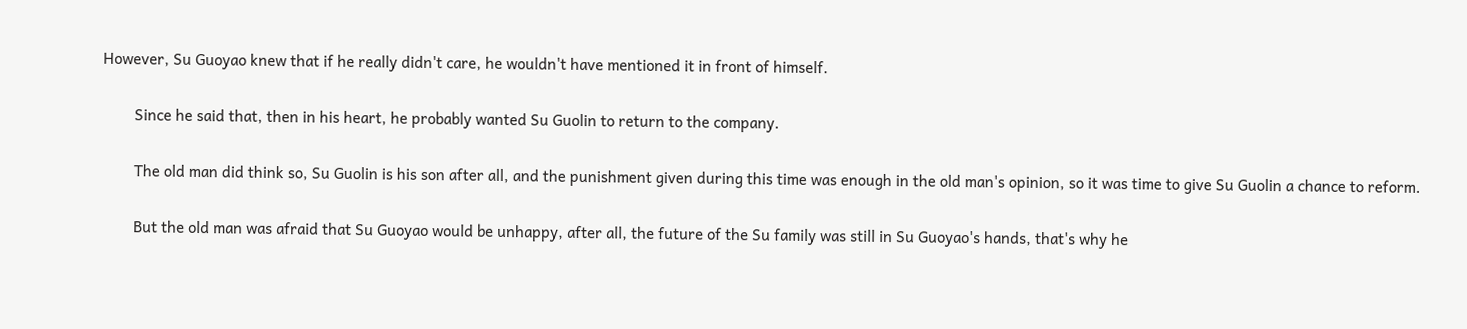However, Su Guoyao knew that if he really didn't care, he wouldn't have mentioned it in front of himself.

        Since he said that, then in his heart, he probably wanted Su Guolin to return to the company.

        The old man did think so, Su Guolin is his son after all, and the punishment given during this time was enough in the old man's opinion, so it was time to give Su Guolin a chance to reform.

        But the old man was afraid that Su Guoyao would be unhappy, after all, the future of the Su family was still in Su Guoyao's hands, that's why he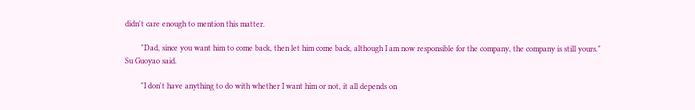didn't care enough to mention this matter.

        "Dad, since you want him to come back, then let him come back, although I am now responsible for the company, the company is still yours." Su Guoyao said.

        "I don't have anything to do with whether I want him or not, it all depends on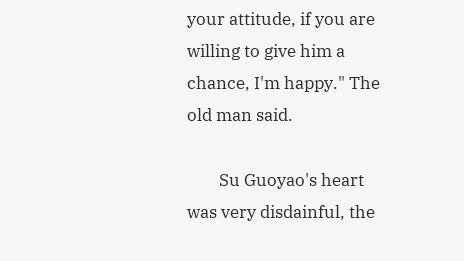your attitude, if you are willing to give him a chance, I'm happy." The old man said.

        Su Guoyao's heart was very disdainful, the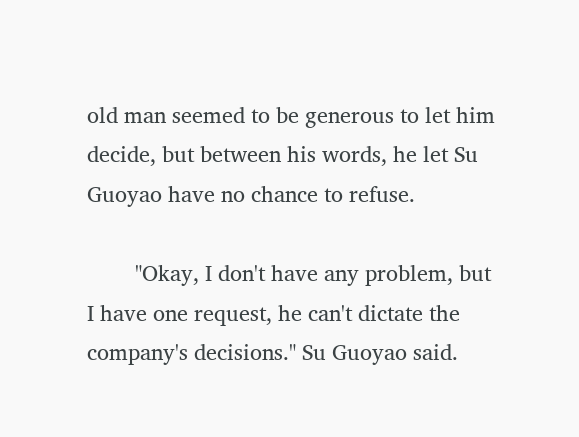old man seemed to be generous to let him decide, but between his words, he let Su Guoyao have no chance to refuse.

        "Okay, I don't have any problem, but I have one request, he can't dictate the company's decisions." Su Guoyao said.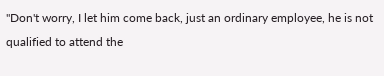"Don't worry, I let him come back, just an ordinary employee, he is not qualified to attend the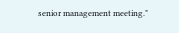senior management meeting."